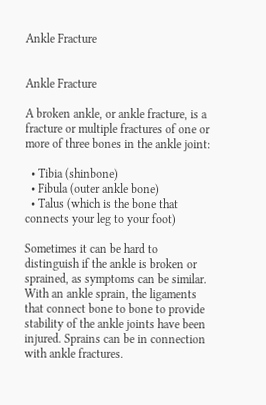Ankle Fracture


Ankle Fracture

A broken ankle, or ankle fracture, is a fracture or multiple fractures of one or more of three bones in the ankle joint:

  • Tibia (shinbone)
  • Fibula (outer ankle bone)
  • Talus (which is the bone that connects your leg to your foot)

Sometimes it can be hard to distinguish if the ankle is broken or sprained, as symptoms can be similar. With an ankle sprain, the ligaments that connect bone to bone to provide stability of the ankle joints have been injured. Sprains can be in connection with ankle fractures.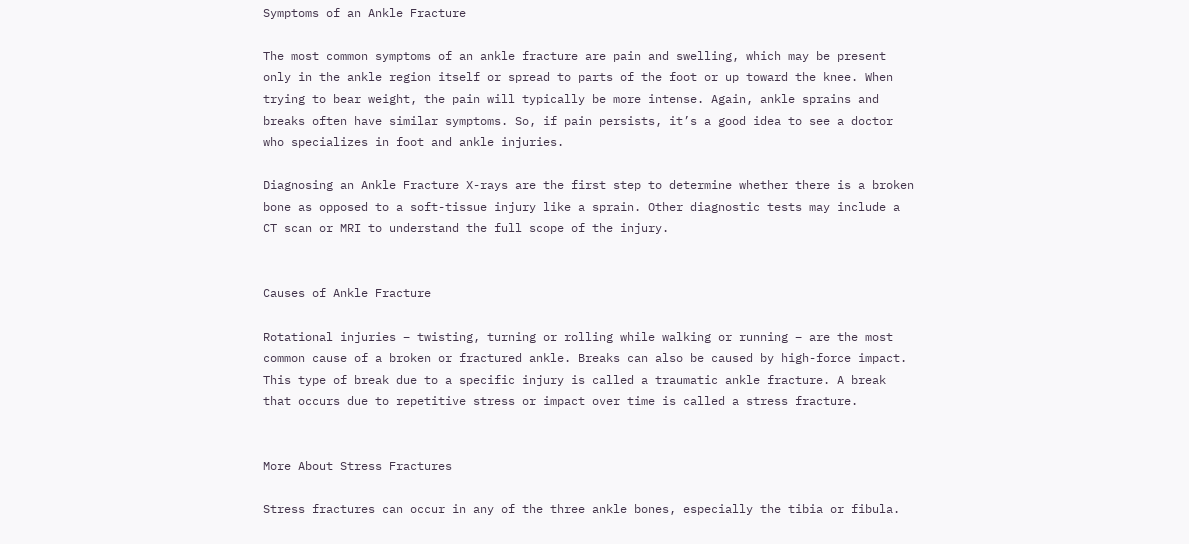Symptoms of an Ankle Fracture

The most common symptoms of an ankle fracture are pain and swelling, which may be present only in the ankle region itself or spread to parts of the foot or up toward the knee. When trying to bear weight, the pain will typically be more intense. Again, ankle sprains and breaks often have similar symptoms. So, if pain persists, it’s a good idea to see a doctor who specializes in foot and ankle injuries.

Diagnosing an Ankle Fracture X-rays are the first step to determine whether there is a broken bone as opposed to a soft-tissue injury like a sprain. Other diagnostic tests may include a CT scan or MRI to understand the full scope of the injury.


Causes of Ankle Fracture

Rotational injuries – twisting, turning or rolling while walking or running – are the most common cause of a broken or fractured ankle. Breaks can also be caused by high-force impact. This type of break due to a specific injury is called a traumatic ankle fracture. A break that occurs due to repetitive stress or impact over time is called a stress fracture.


More About Stress Fractures

Stress fractures can occur in any of the three ankle bones, especially the tibia or fibula.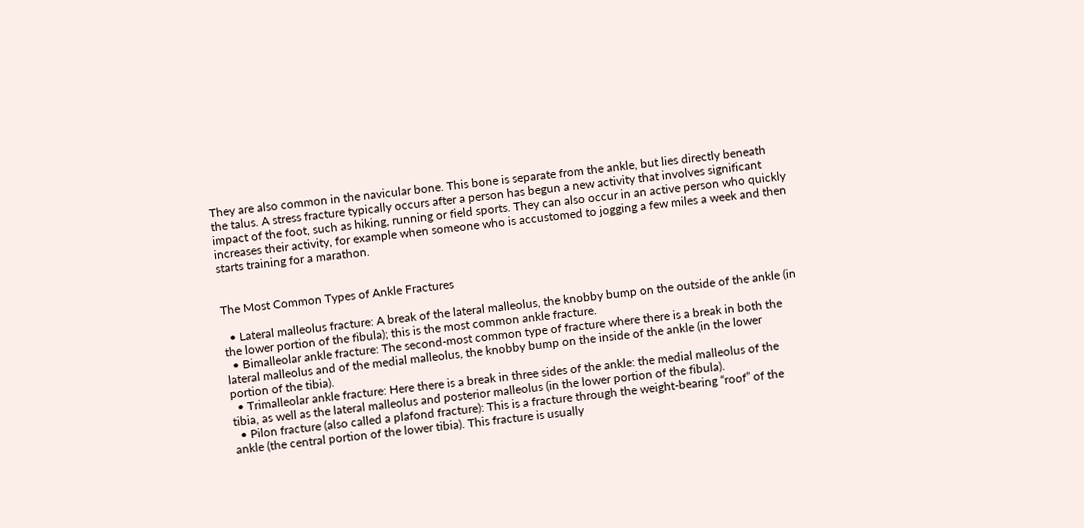They are also common in the navicular bone. This bone is separate from the ankle, but lies directly beneath the talus. A stress fracture typically occurs after a person has begun a new activity that involves significant impact of the foot, such as hiking, running or field sports. They can also occur in an active person who quickly increases their activity, for example when someone who is accustomed to jogging a few miles a week and then starts training for a marathon.


The Most Common Types of Ankle Fractures

  • Lateral malleolus fracture: A break of the lateral malleolus, the knobby bump on the outside of the ankle (in the lower portion of the fibula); this is the most common ankle fracture.
  • Bimalleolar ankle fracture: The second-most common type of fracture where there is a break in both the lateral malleolus and of the medial malleolus, the knobby bump on the inside of the ankle (in the lower portion of the tibia).
  • Trimalleolar ankle fracture: Here there is a break in three sides of the ankle: the medial malleolus of the tibia, as well as the lateral malleolus and posterior malleolus (in the lower portion of the fibula).
  • Pilon fracture (also called a plafond fracture): This is a fracture through the weight-bearing “roof” of the ankle (the central portion of the lower tibia). This fracture is usually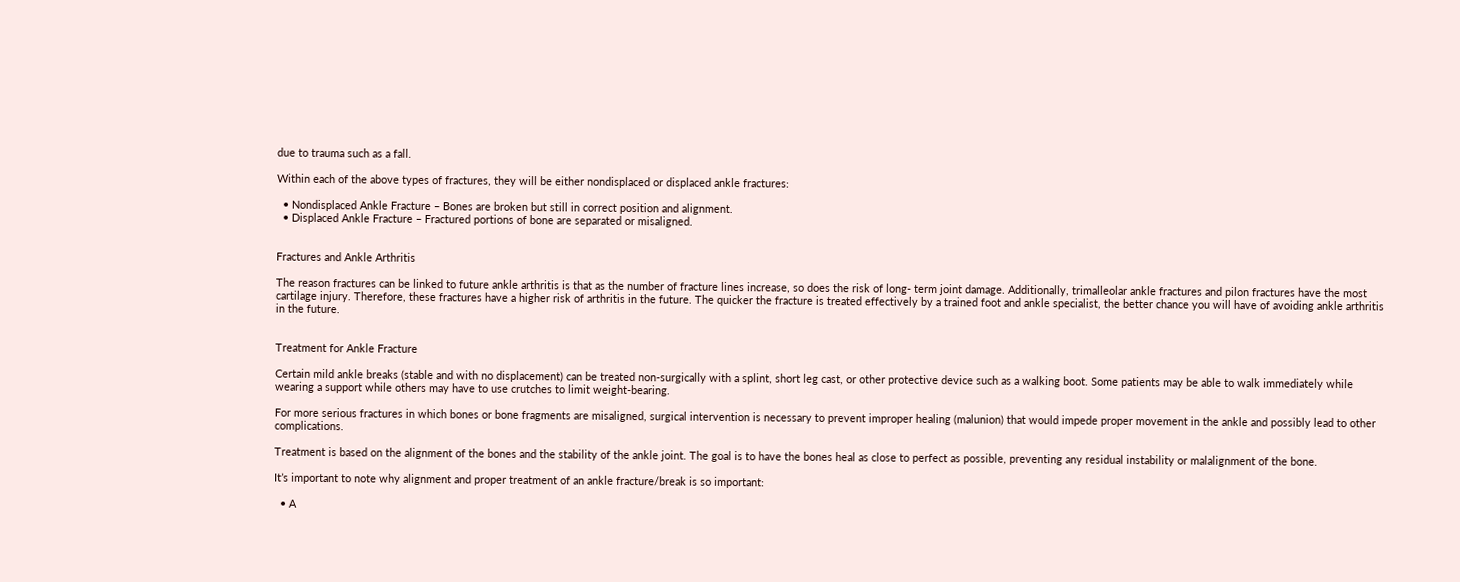due to trauma such as a fall.

Within each of the above types of fractures, they will be either nondisplaced or displaced ankle fractures:

  • Nondisplaced Ankle Fracture – Bones are broken but still in correct position and alignment.
  • Displaced Ankle Fracture – Fractured portions of bone are separated or misaligned.


Fractures and Ankle Arthritis

The reason fractures can be linked to future ankle arthritis is that as the number of fracture lines increase, so does the risk of long- term joint damage. Additionally, trimalleolar ankle fractures and pilon fractures have the most cartilage injury. Therefore, these fractures have a higher risk of arthritis in the future. The quicker the fracture is treated effectively by a trained foot and ankle specialist, the better chance you will have of avoiding ankle arthritis in the future.


Treatment for Ankle Fracture

Certain mild ankle breaks (stable and with no displacement) can be treated non-surgically with a splint, short leg cast, or other protective device such as a walking boot. Some patients may be able to walk immediately while wearing a support while others may have to use crutches to limit weight-bearing.

For more serious fractures in which bones or bone fragments are misaligned, surgical intervention is necessary to prevent improper healing (malunion) that would impede proper movement in the ankle and possibly lead to other complications.

Treatment is based on the alignment of the bones and the stability of the ankle joint. The goal is to have the bones heal as close to perfect as possible, preventing any residual instability or malalignment of the bone.

It’s important to note why alignment and proper treatment of an ankle fracture/break is so important:

  • A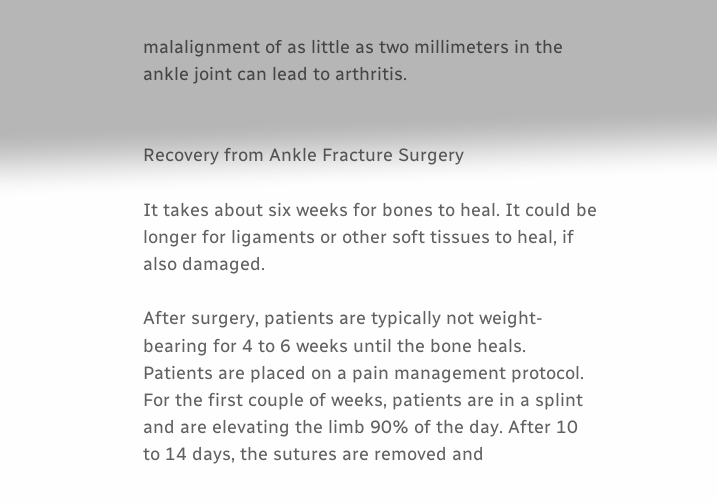malalignment of as little as two millimeters in the ankle joint can lead to arthritis.


Recovery from Ankle Fracture Surgery

It takes about six weeks for bones to heal. It could be longer for ligaments or other soft tissues to heal, if also damaged.

After surgery, patients are typically not weight-bearing for 4 to 6 weeks until the bone heals. Patients are placed on a pain management protocol. For the first couple of weeks, patients are in a splint and are elevating the limb 90% of the day. After 10 to 14 days, the sutures are removed and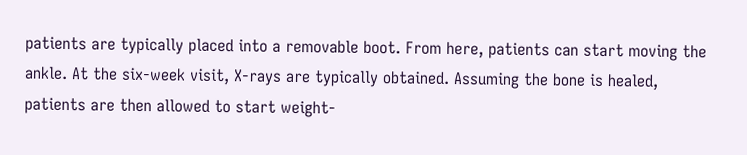patients are typically placed into a removable boot. From here, patients can start moving the ankle. At the six-week visit, X-rays are typically obtained. Assuming the bone is healed, patients are then allowed to start weight-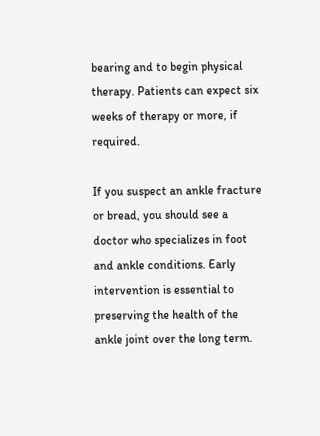bearing and to begin physical therapy. Patients can expect six weeks of therapy or more, if required.

If you suspect an ankle fracture or bread, you should see a doctor who specializes in foot and ankle conditions. Early intervention is essential to preserving the health of the ankle joint over the long term.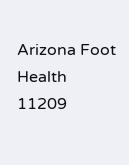Arizona Foot Health
11209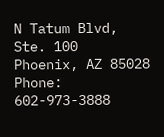N Tatum Blvd, Ste. 100
Phoenix, AZ 85028
Phone: 602-973-3888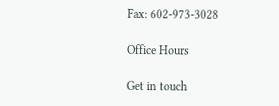Fax: 602-973-3028

Office Hours

Get in touch